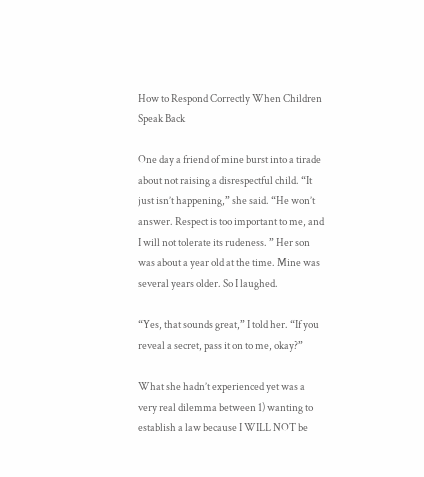How to Respond Correctly When Children Speak Back

One day a friend of mine burst into a tirade about not raising a disrespectful child. “It just isn’t happening,” she said. “He won’t answer. Respect is too important to me, and I will not tolerate its rudeness. ” Her son was about a year old at the time. Mine was several years older. So I laughed.

“Yes, that sounds great,” I told her. “If you reveal a secret, pass it on to me, okay?”

What she hadn’t experienced yet was a very real dilemma between 1) wanting to establish a law because I WILL NOT be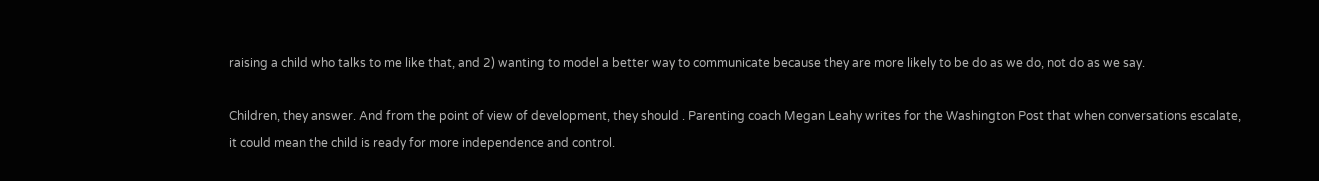raising a child who talks to me like that, and 2) wanting to model a better way to communicate because they are more likely to be do as we do, not do as we say.

Children, they answer. And from the point of view of development, they should . Parenting coach Megan Leahy writes for the Washington Post that when conversations escalate, it could mean the child is ready for more independence and control.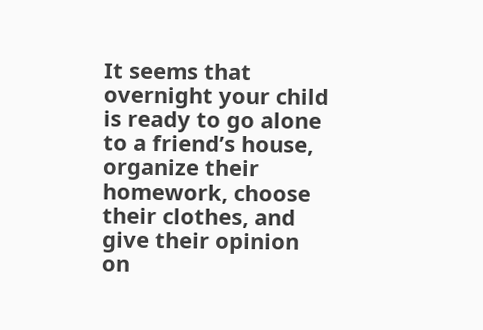It seems that overnight your child is ready to go alone to a friend’s house, organize their homework, choose their clothes, and give their opinion on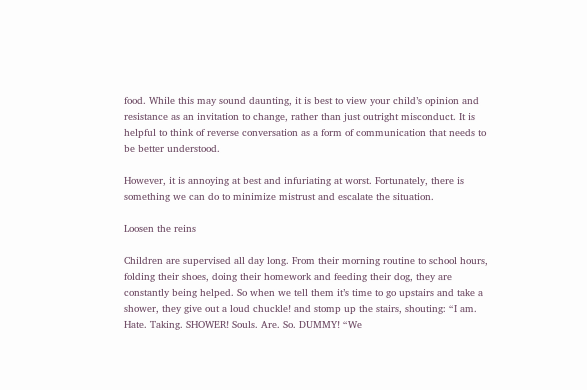food. While this may sound daunting, it is best to view your child’s opinion and resistance as an invitation to change, rather than just outright misconduct. It is helpful to think of reverse conversation as a form of communication that needs to be better understood.

However, it is annoying at best and infuriating at worst. Fortunately, there is something we can do to minimize mistrust and escalate the situation.

Loosen the reins

Children are supervised all day long. From their morning routine to school hours, folding their shoes, doing their homework and feeding their dog, they are constantly being helped. So when we tell them it’s time to go upstairs and take a shower, they give out a loud chuckle! and stomp up the stairs, shouting: “I am. Hate. Taking. SHOWER! Souls. Are. So. DUMMY! “We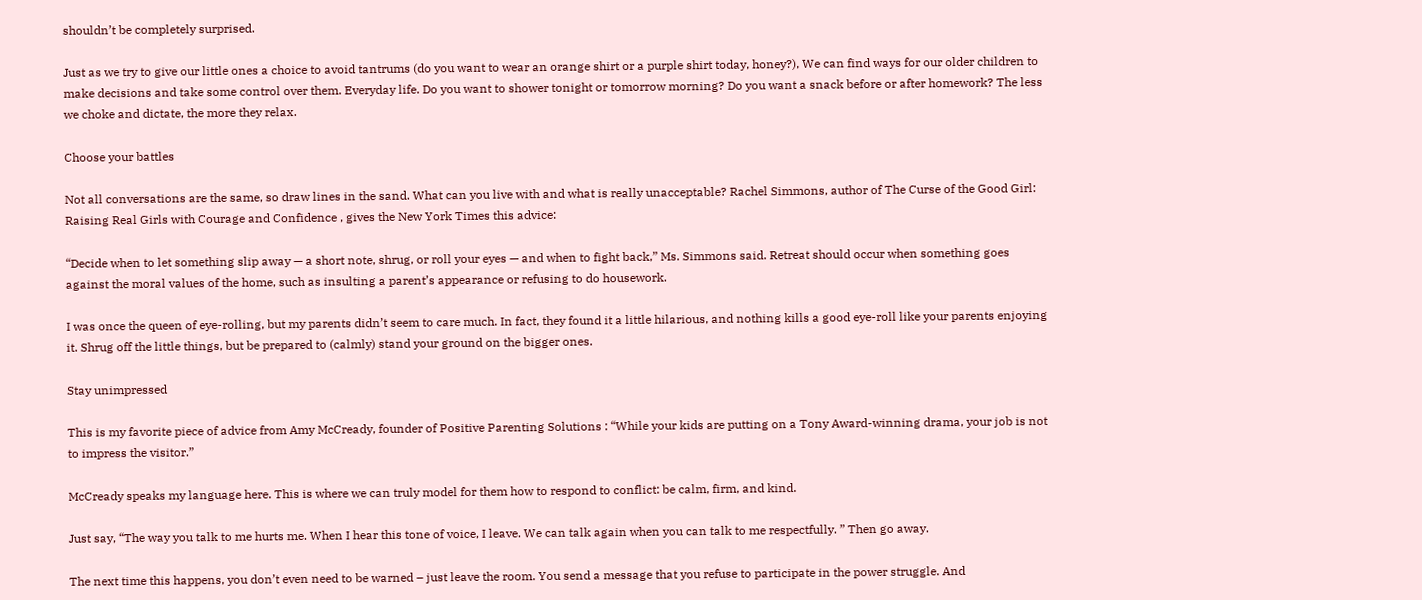shouldn’t be completely surprised.

Just as we try to give our little ones a choice to avoid tantrums (do you want to wear an orange shirt or a purple shirt today, honey?), We can find ways for our older children to make decisions and take some control over them. Everyday life. Do you want to shower tonight or tomorrow morning? Do you want a snack before or after homework? The less we choke and dictate, the more they relax.

Choose your battles

Not all conversations are the same, so draw lines in the sand. What can you live with and what is really unacceptable? Rachel Simmons, author of The Curse of the Good Girl: Raising Real Girls with Courage and Confidence , gives the New York Times this advice:

“Decide when to let something slip away — a short note, shrug, or roll your eyes — and when to fight back,” Ms. Simmons said. Retreat should occur when something goes against the moral values of the home, such as insulting a parent’s appearance or refusing to do housework.

I was once the queen of eye-rolling, but my parents didn’t seem to care much. In fact, they found it a little hilarious, and nothing kills a good eye-roll like your parents enjoying it. Shrug off the little things, but be prepared to (calmly) stand your ground on the bigger ones.

Stay unimpressed

This is my favorite piece of advice from Amy McCready, founder of Positive Parenting Solutions : “While your kids are putting on a Tony Award-winning drama, your job is not to impress the visitor.”

McCready speaks my language here. This is where we can truly model for them how to respond to conflict: be calm, firm, and kind.

Just say, “The way you talk to me hurts me. When I hear this tone of voice, I leave. We can talk again when you can talk to me respectfully. ” Then go away.

The next time this happens, you don’t even need to be warned – just leave the room. You send a message that you refuse to participate in the power struggle. And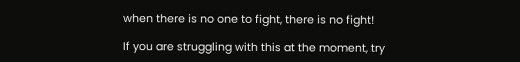when there is no one to fight, there is no fight!

If you are struggling with this at the moment, try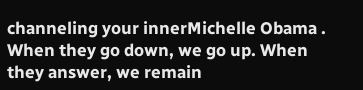channeling your innerMichelle Obama . When they go down, we go up. When they answer, we remain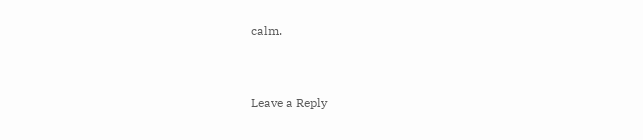calm.


Leave a Reply